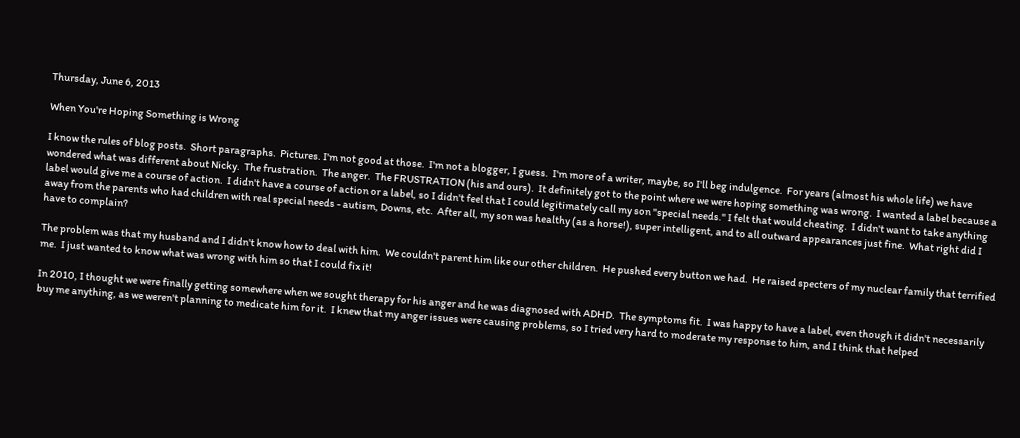Thursday, June 6, 2013

When You're Hoping Something is Wrong

I know the rules of blog posts.  Short paragraphs.  Pictures. I'm not good at those.  I'm not a blogger, I guess.  I'm more of a writer, maybe, so I'll beg indulgence.  For years (almost his whole life) we have wondered what was different about Nicky.  The frustration.  The anger.  The FRUSTRATION (his and ours).  It definitely got to the point where we were hoping something was wrong.  I wanted a label because a label would give me a course of action.  I didn't have a course of action or a label, so I didn't feel that I could legitimately call my son "special needs." I felt that would cheating.  I didn't want to take anything away from the parents who had children with real special needs - autism, Downs, etc.  After all, my son was healthy (as a horse!), super intelligent, and to all outward appearances just fine.  What right did I have to complain?

The problem was that my husband and I didn't know how to deal with him.  We couldn't parent him like our other children.  He pushed every button we had.  He raised specters of my nuclear family that terrified me.  I just wanted to know what was wrong with him so that I could fix it!

In 2010, I thought we were finally getting somewhere when we sought therapy for his anger and he was diagnosed with ADHD.  The symptoms fit.  I was happy to have a label, even though it didn't necessarily buy me anything, as we weren't planning to medicate him for it.  I knew that my anger issues were causing problems, so I tried very hard to moderate my response to him, and I think that helped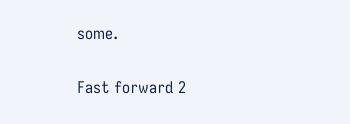some.

Fast forward 2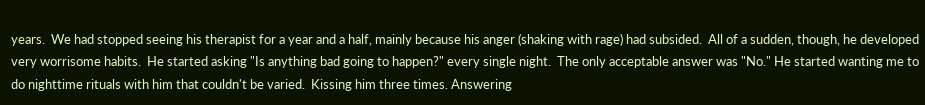years.  We had stopped seeing his therapist for a year and a half, mainly because his anger (shaking with rage) had subsided.  All of a sudden, though, he developed very worrisome habits.  He started asking "Is anything bad going to happen?" every single night.  The only acceptable answer was "No." He started wanting me to do nighttime rituals with him that couldn't be varied.  Kissing him three times. Answering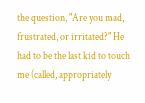the question, "Are you mad, frustrated, or irritated?" He had to be the last kid to touch me (called, appropriately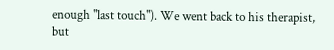enough "last touch"). We went back to his therapist, but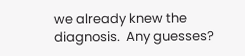we already knew the diagnosis.  Any guesses?